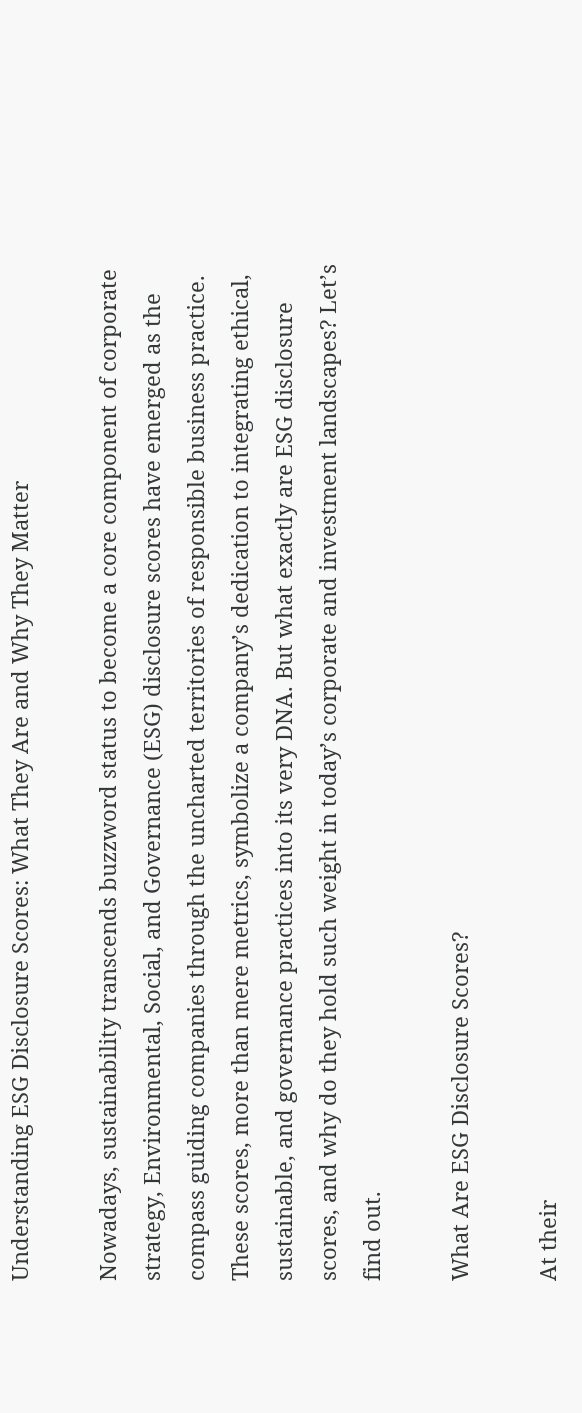Understanding ESG Disclosure Scores: What They Are and Why They Matter

Nowadays, sustainability transcends buzzword status to become a core component of corporate strategy, Environmental, Social, and Governance (ESG) disclosure scores have emerged as the compass guiding companies through the uncharted territories of responsible business practice. These scores, more than mere metrics, symbolize a company’s dedication to integrating ethical, sustainable, and governance practices into its very DNA. But what exactly are ESG disclosure scores, and why do they hold such weight in today’s corporate and investment landscapes? Let’s find out.

What Are ESG Disclosure Scores?

At their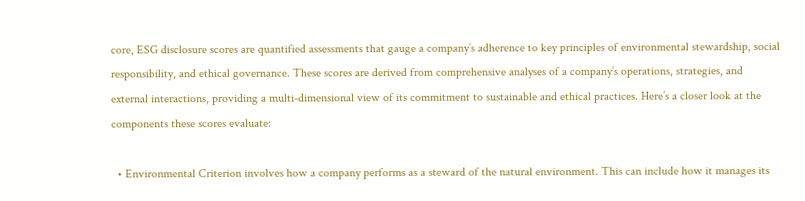core, ESG disclosure scores are quantified assessments that gauge a company’s adherence to key principles of environmental stewardship, social responsibility, and ethical governance. These scores are derived from comprehensive analyses of a company’s operations, strategies, and external interactions, providing a multi-dimensional view of its commitment to sustainable and ethical practices. Here’s a closer look at the components these scores evaluate:

  • Environmental Criterion involves how a company performs as a steward of the natural environment. This can include how it manages its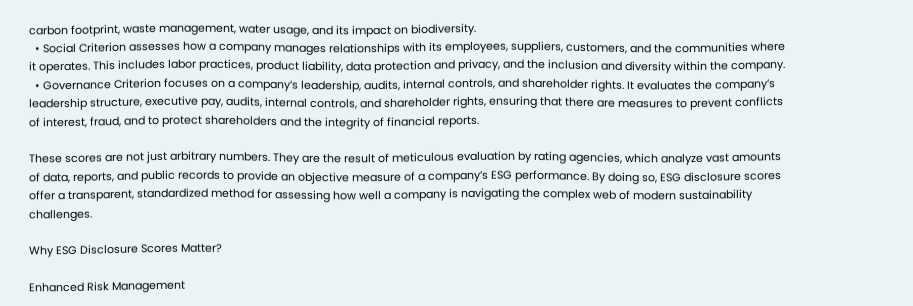carbon footprint, waste management, water usage, and its impact on biodiversity.
  • Social Criterion assesses how a company manages relationships with its employees, suppliers, customers, and the communities where it operates. This includes labor practices, product liability, data protection and privacy, and the inclusion and diversity within the company.
  • Governance Criterion focuses on a company’s leadership, audits, internal controls, and shareholder rights. It evaluates the company’s leadership structure, executive pay, audits, internal controls, and shareholder rights, ensuring that there are measures to prevent conflicts of interest, fraud, and to protect shareholders and the integrity of financial reports.

These scores are not just arbitrary numbers. They are the result of meticulous evaluation by rating agencies, which analyze vast amounts of data, reports, and public records to provide an objective measure of a company’s ESG performance. By doing so, ESG disclosure scores offer a transparent, standardized method for assessing how well a company is navigating the complex web of modern sustainability challenges.

Why ESG Disclosure Scores Matter?

Enhanced Risk Management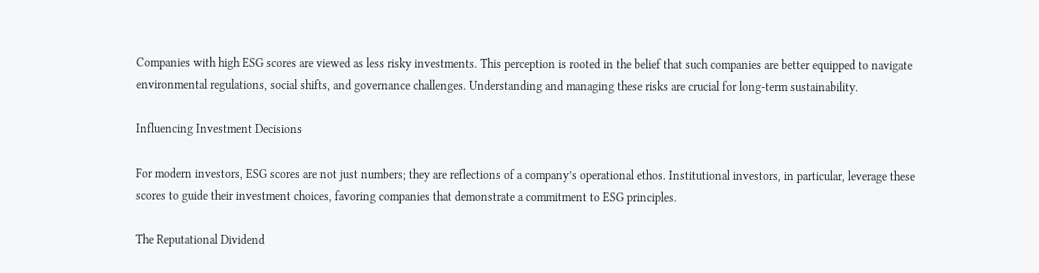Companies with high ESG scores are viewed as less risky investments. This perception is rooted in the belief that such companies are better equipped to navigate environmental regulations, social shifts, and governance challenges. Understanding and managing these risks are crucial for long-term sustainability.

Influencing Investment Decisions

For modern investors, ESG scores are not just numbers; they are reflections of a company’s operational ethos. Institutional investors, in particular, leverage these scores to guide their investment choices, favoring companies that demonstrate a commitment to ESG principles.

The Reputational Dividend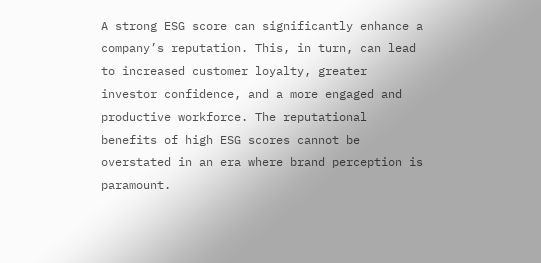A strong ESG score can significantly enhance a company’s reputation. This, in turn, can lead to increased customer loyalty, greater investor confidence, and a more engaged and productive workforce. The reputational benefits of high ESG scores cannot be overstated in an era where brand perception is paramount.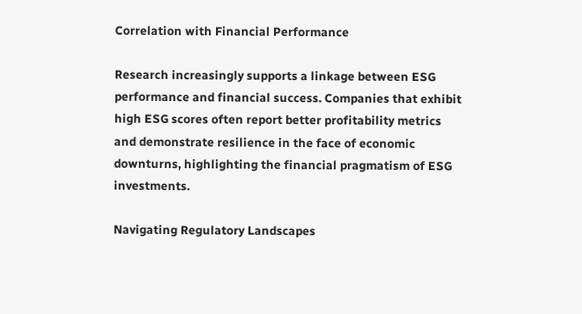Correlation with Financial Performance

Research increasingly supports a linkage between ESG performance and financial success. Companies that exhibit high ESG scores often report better profitability metrics and demonstrate resilience in the face of economic downturns, highlighting the financial pragmatism of ESG investments.

Navigating Regulatory Landscapes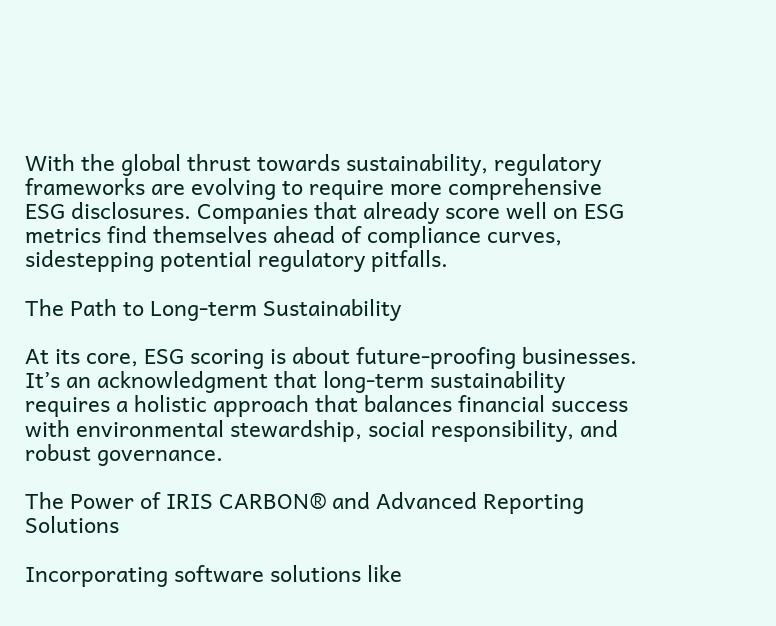With the global thrust towards sustainability, regulatory frameworks are evolving to require more comprehensive ESG disclosures. Companies that already score well on ESG metrics find themselves ahead of compliance curves, sidestepping potential regulatory pitfalls.

The Path to Long-term Sustainability

At its core, ESG scoring is about future-proofing businesses. It’s an acknowledgment that long-term sustainability requires a holistic approach that balances financial success with environmental stewardship, social responsibility, and robust governance.

The Power of IRIS CARBON® and Advanced Reporting Solutions

Incorporating software solutions like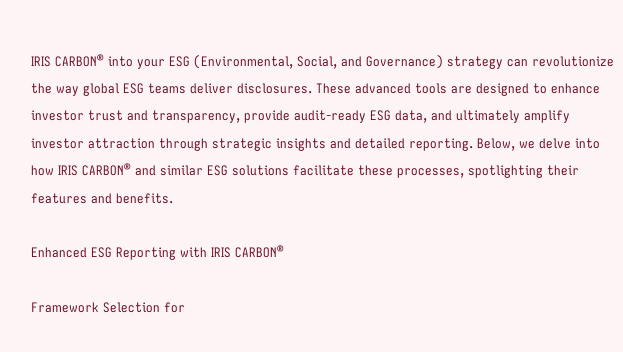IRIS CARBON® into your ESG (Environmental, Social, and Governance) strategy can revolutionize the way global ESG teams deliver disclosures. These advanced tools are designed to enhance investor trust and transparency, provide audit-ready ESG data, and ultimately amplify investor attraction through strategic insights and detailed reporting. Below, we delve into how IRIS CARBON® and similar ESG solutions facilitate these processes, spotlighting their features and benefits.

Enhanced ESG Reporting with IRIS CARBON®

Framework Selection for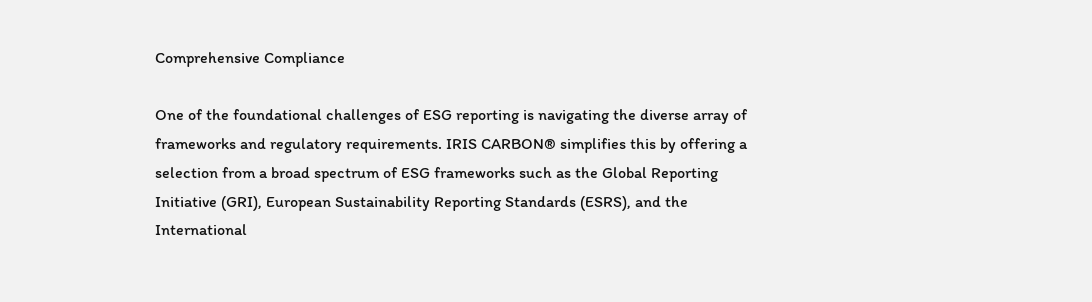Comprehensive Compliance

One of the foundational challenges of ESG reporting is navigating the diverse array of frameworks and regulatory requirements. IRIS CARBON® simplifies this by offering a selection from a broad spectrum of ESG frameworks such as the Global Reporting Initiative (GRI), European Sustainability Reporting Standards (ESRS), and the International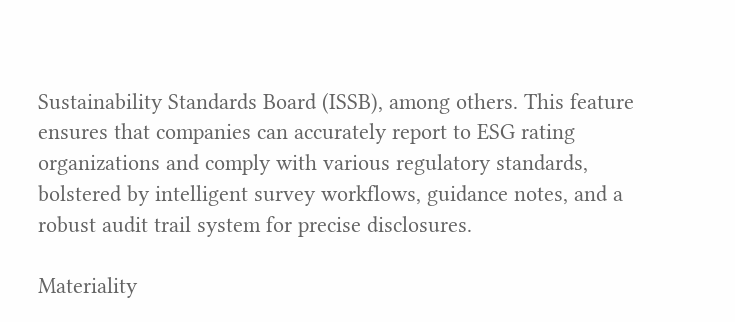Sustainability Standards Board (ISSB), among others. This feature ensures that companies can accurately report to ESG rating organizations and comply with various regulatory standards, bolstered by intelligent survey workflows, guidance notes, and a robust audit trail system for precise disclosures.

Materiality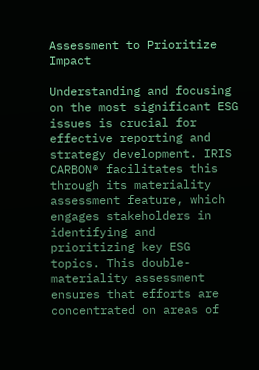Assessment to Prioritize Impact

Understanding and focusing on the most significant ESG issues is crucial for effective reporting and strategy development. IRIS CARBON® facilitates this through its materiality assessment feature, which engages stakeholders in identifying and prioritizing key ESG topics. This double-materiality assessment ensures that efforts are concentrated on areas of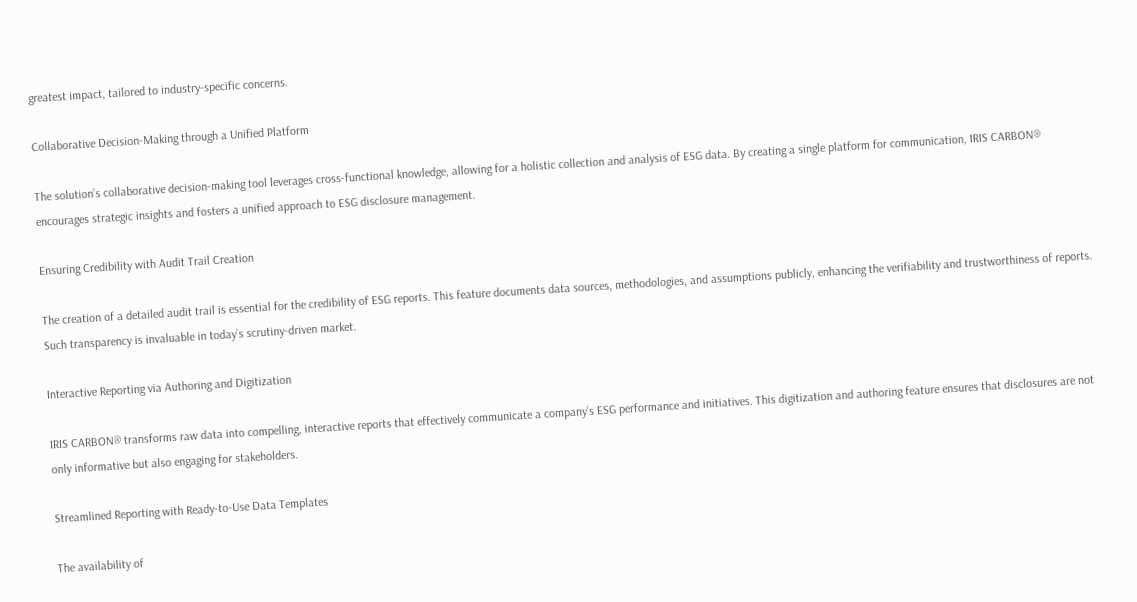greatest impact, tailored to industry-specific concerns.

Collaborative Decision-Making through a Unified Platform

The solution’s collaborative decision-making tool leverages cross-functional knowledge, allowing for a holistic collection and analysis of ESG data. By creating a single platform for communication, IRIS CARBON® encourages strategic insights and fosters a unified approach to ESG disclosure management.

Ensuring Credibility with Audit Trail Creation

The creation of a detailed audit trail is essential for the credibility of ESG reports. This feature documents data sources, methodologies, and assumptions publicly, enhancing the verifiability and trustworthiness of reports. Such transparency is invaluable in today’s scrutiny-driven market.

Interactive Reporting via Authoring and Digitization

IRIS CARBON® transforms raw data into compelling, interactive reports that effectively communicate a company’s ESG performance and initiatives. This digitization and authoring feature ensures that disclosures are not only informative but also engaging for stakeholders.

Streamlined Reporting with Ready-to-Use Data Templates

The availability of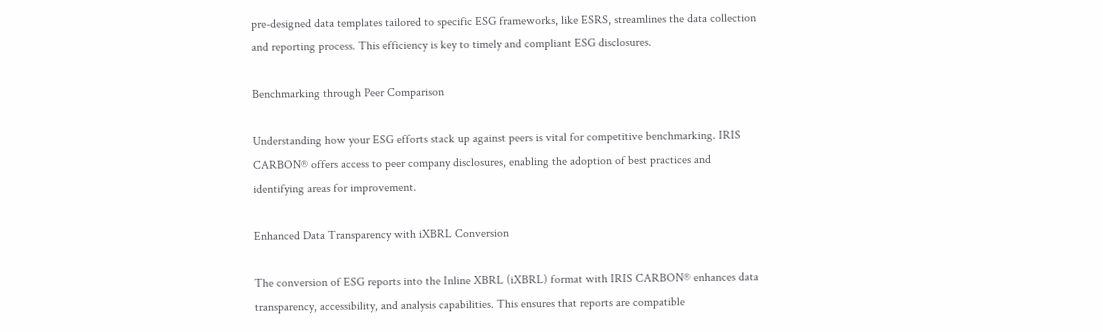pre-designed data templates tailored to specific ESG frameworks, like ESRS, streamlines the data collection and reporting process. This efficiency is key to timely and compliant ESG disclosures.

Benchmarking through Peer Comparison

Understanding how your ESG efforts stack up against peers is vital for competitive benchmarking. IRIS CARBON® offers access to peer company disclosures, enabling the adoption of best practices and identifying areas for improvement.

Enhanced Data Transparency with iXBRL Conversion

The conversion of ESG reports into the Inline XBRL (iXBRL) format with IRIS CARBON® enhances data transparency, accessibility, and analysis capabilities. This ensures that reports are compatible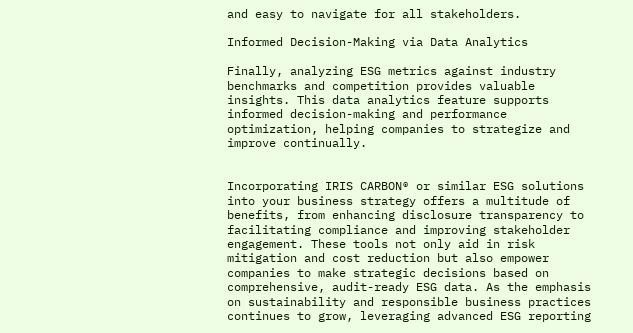and easy to navigate for all stakeholders.

Informed Decision-Making via Data Analytics

Finally, analyzing ESG metrics against industry benchmarks and competition provides valuable insights. This data analytics feature supports informed decision-making and performance optimization, helping companies to strategize and improve continually.


Incorporating IRIS CARBON® or similar ESG solutions into your business strategy offers a multitude of benefits, from enhancing disclosure transparency to facilitating compliance and improving stakeholder engagement. These tools not only aid in risk mitigation and cost reduction but also empower companies to make strategic decisions based on comprehensive, audit-ready ESG data. As the emphasis on sustainability and responsible business practices continues to grow, leveraging advanced ESG reporting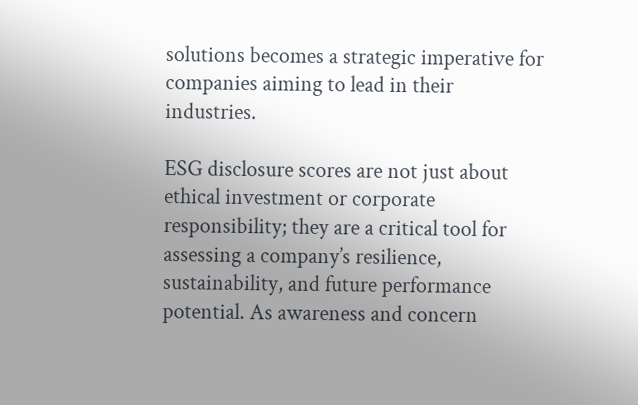solutions becomes a strategic imperative for companies aiming to lead in their industries.

ESG disclosure scores are not just about ethical investment or corporate responsibility; they are a critical tool for assessing a company’s resilience, sustainability, and future performance potential. As awareness and concern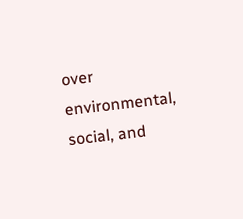over environmental, social, and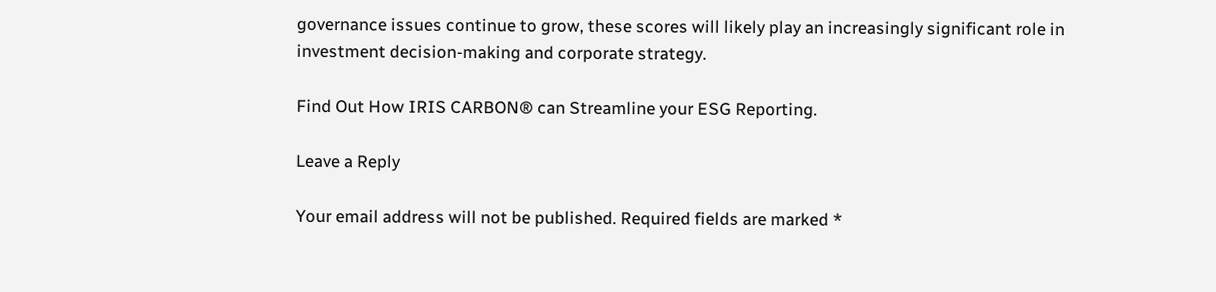governance issues continue to grow, these scores will likely play an increasingly significant role in investment decision-making and corporate strategy.

Find Out How IRIS CARBON® can Streamline your ESG Reporting.

Leave a Reply

Your email address will not be published. Required fields are marked *